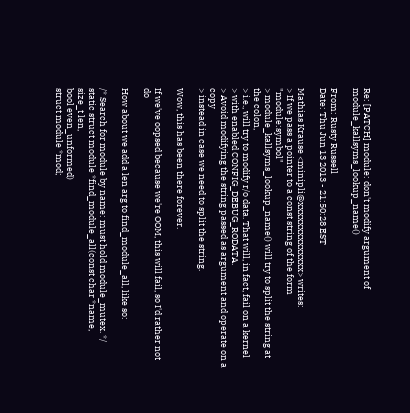Re: [PATCH] module: don't modify argument of module_kallsyms_lookup_name()

From: Rusty Russell
Date: Thu Jun 13 2013 - 21:50:28 EST

Mathias Krause <minipli@xxxxxxxxxxxxxx> writes:
> If we pass a pointer to a const string of the form "module:symbol"
> module_kallsyms_lookup_name() will try to split the string at the colon,
> i.e., will try to modify r/o data. That will, in fact, fail on a kernel
> with enabled CONFIG_DEBUG_RODATA.
> Avoid modifying the string passed as argument and operate on a copy
> instead in case we need to split the string.

Wow, this has been there forever.

If we've oopsed because we're OOM, this will fail, so I'd rather not do

How about we add a len arg to find_module_all, like so:

/* Search for module by name: must hold module_mutex. */
static struct module *find_module_all(const char *name,
size_t len,
bool even_unformed)
struct module *mod;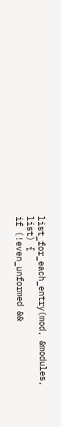list_for_each_entry(mod, &modules, list) {
if (!even_unformed &&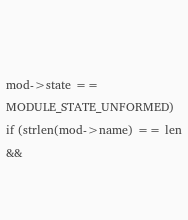mod->state == MODULE_STATE_UNFORMED)
if (strlen(mod->name) == len &&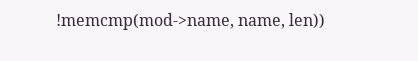!memcmp(mod->name, name, len))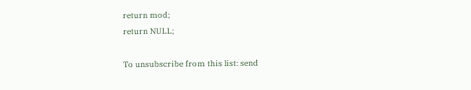return mod;
return NULL;

To unsubscribe from this list: send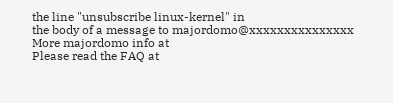the line "unsubscribe linux-kernel" in
the body of a message to majordomo@xxxxxxxxxxxxxxx
More majordomo info at
Please read the FAQ at